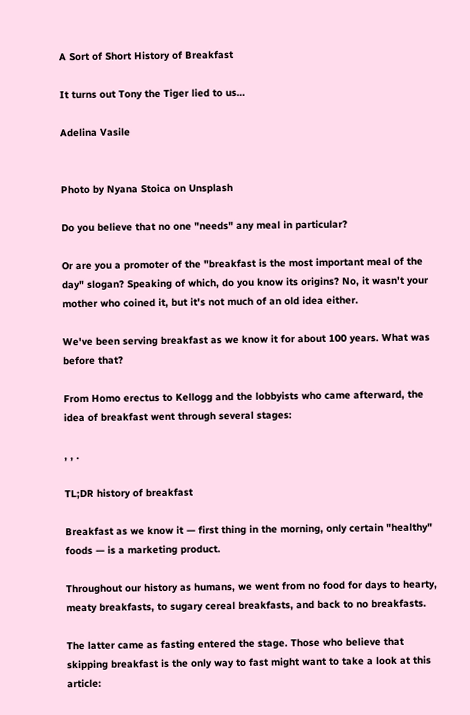A Sort of Short History of Breakfast

It turns out Tony the Tiger lied to us…

Adelina Vasile


Photo by Nyana Stoica on Unsplash

Do you believe that no one "needs" any meal in particular?

Or are you a promoter of the "breakfast is the most important meal of the day" slogan? Speaking of which, do you know its origins? No, it wasn't your mother who coined it, but it's not much of an old idea either.

We've been serving breakfast as we know it for about 100 years. What was before that?

From Homo erectus to Kellogg and the lobbyists who came afterward, the idea of breakfast went through several stages:

, , .

TL;DR history of breakfast

Breakfast as we know it — first thing in the morning, only certain "healthy" foods — is a marketing product.

Throughout our history as humans, we went from no food for days to hearty, meaty breakfasts, to sugary cereal breakfasts, and back to no breakfasts.

The latter came as fasting entered the stage. Those who believe that skipping breakfast is the only way to fast might want to take a look at this article: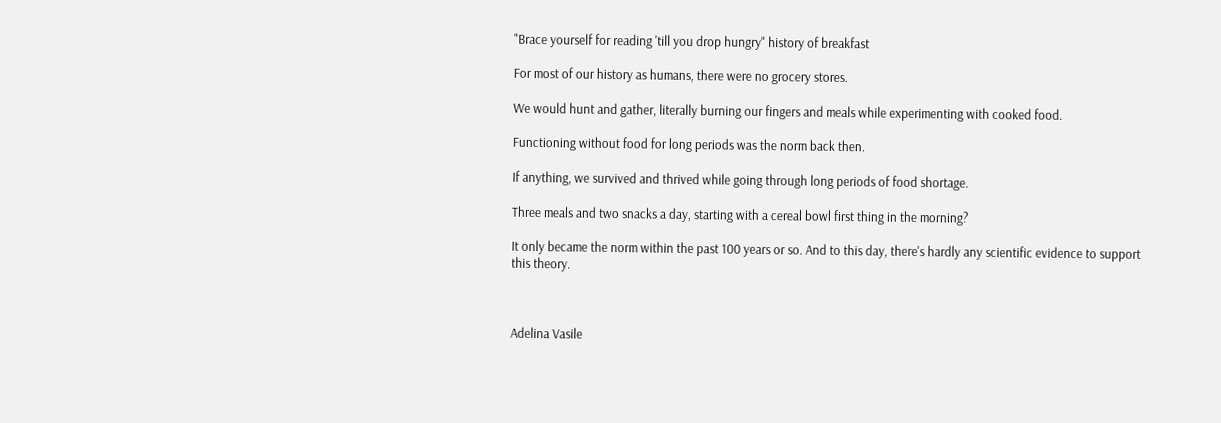"Brace yourself for reading 'till you drop hungry" history of breakfast

For most of our history as humans, there were no grocery stores.

We would hunt and gather, literally burning our fingers and meals while experimenting with cooked food.

Functioning without food for long periods was the norm back then.

If anything, we survived and thrived while going through long periods of food shortage.

Three meals and two snacks a day, starting with a cereal bowl first thing in the morning?

It only became the norm within the past 100 years or so. And to this day, there's hardly any scientific evidence to support this theory.



Adelina Vasile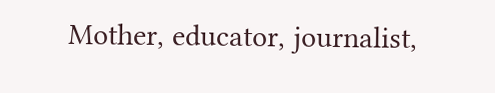Mother, educator, journalist,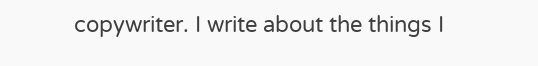copywriter. I write about the things I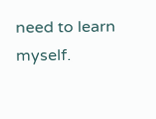need to learn myself.